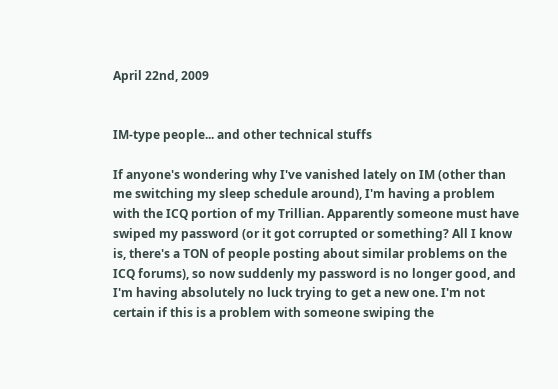April 22nd, 2009


IM-type people... and other technical stuffs

If anyone's wondering why I've vanished lately on IM (other than me switching my sleep schedule around), I'm having a problem with the ICQ portion of my Trillian. Apparently someone must have swiped my password (or it got corrupted or something? All I know is, there's a TON of people posting about similar problems on the ICQ forums), so now suddenly my password is no longer good, and I'm having absolutely no luck trying to get a new one. I'm not certain if this is a problem with someone swiping the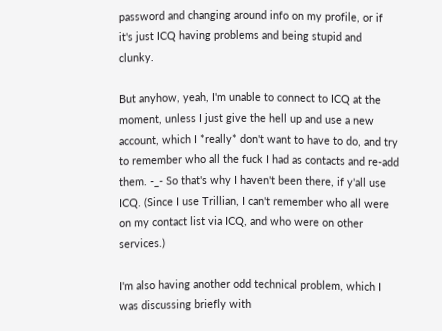password and changing around info on my profile, or if it's just ICQ having problems and being stupid and clunky.

But anyhow, yeah, I'm unable to connect to ICQ at the moment, unless I just give the hell up and use a new account, which I *really* don't want to have to do, and try to remember who all the fuck I had as contacts and re-add them. -_- So that's why I haven't been there, if y'all use ICQ. (Since I use Trillian, I can't remember who all were on my contact list via ICQ, and who were on other services.)

I'm also having another odd technical problem, which I was discussing briefly with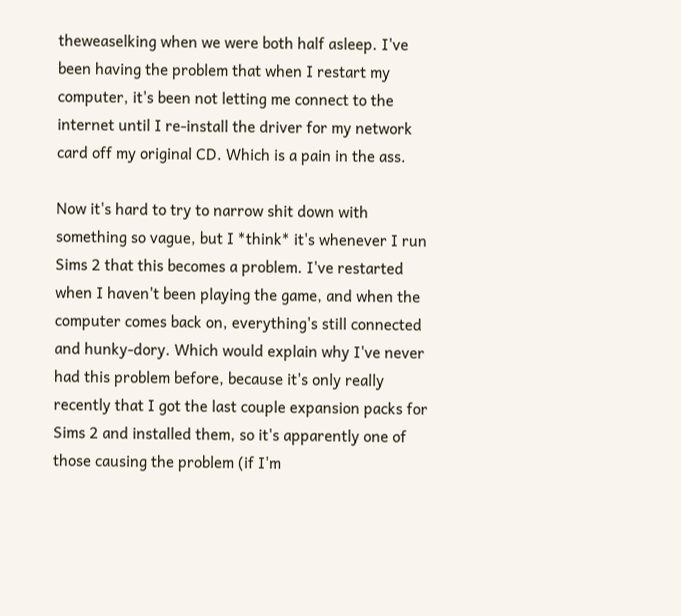theweaselking when we were both half asleep. I've been having the problem that when I restart my computer, it's been not letting me connect to the internet until I re-install the driver for my network card off my original CD. Which is a pain in the ass.

Now it's hard to try to narrow shit down with something so vague, but I *think* it's whenever I run Sims 2 that this becomes a problem. I've restarted when I haven't been playing the game, and when the computer comes back on, everything's still connected and hunky-dory. Which would explain why I've never had this problem before, because it's only really recently that I got the last couple expansion packs for Sims 2 and installed them, so it's apparently one of those causing the problem (if I'm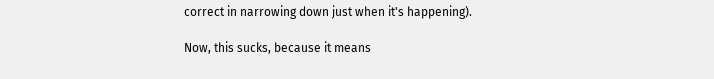correct in narrowing down just when it's happening).

Now, this sucks, because it means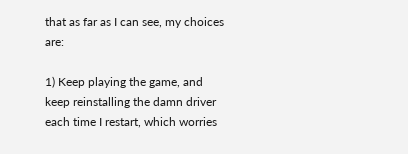that as far as I can see, my choices are:

1) Keep playing the game, and keep reinstalling the damn driver each time I restart, which worries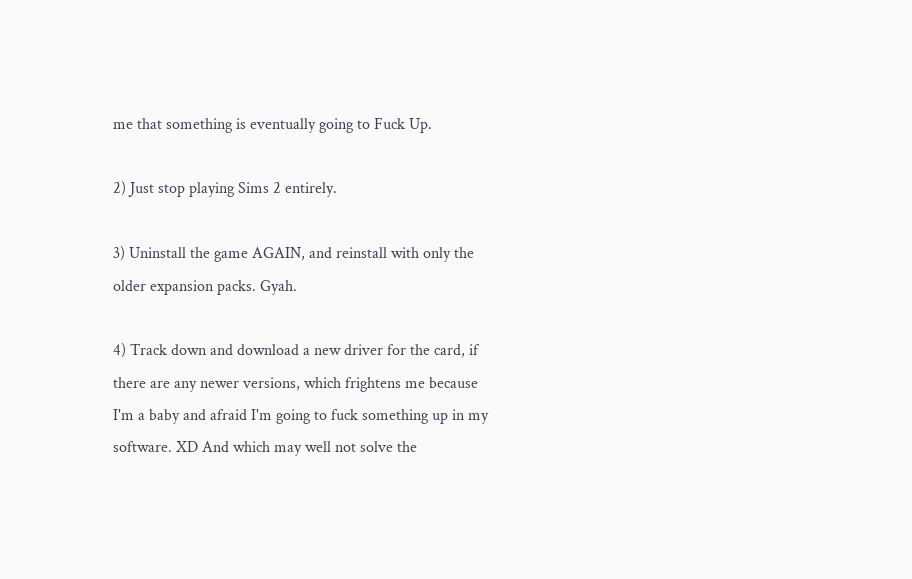me that something is eventually going to Fuck Up.

2) Just stop playing Sims 2 entirely.

3) Uninstall the game AGAIN, and reinstall with only the older expansion packs. Gyah.

4) Track down and download a new driver for the card, if there are any newer versions, which frightens me because I'm a baby and afraid I'm going to fuck something up in my software. XD And which may well not solve the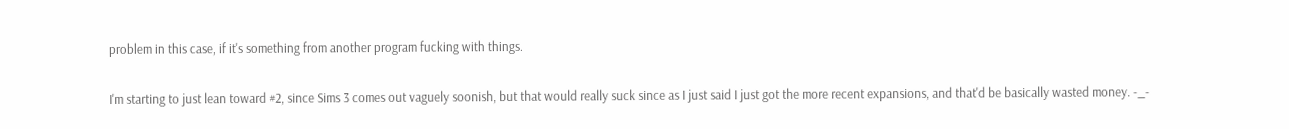problem in this case, if it's something from another program fucking with things.

I'm starting to just lean toward #2, since Sims 3 comes out vaguely soonish, but that would really suck since as I just said I just got the more recent expansions, and that'd be basically wasted money. -_-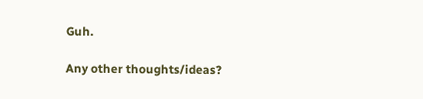Guh.

Any other thoughts/ideas?